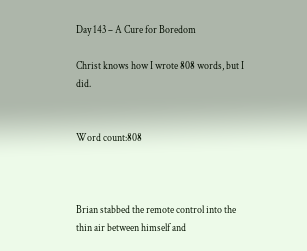Day 143 – A Cure for Boredom

Christ knows how I wrote 808 words, but I did.


Word count:808



Brian stabbed the remote control into the thin air between himself and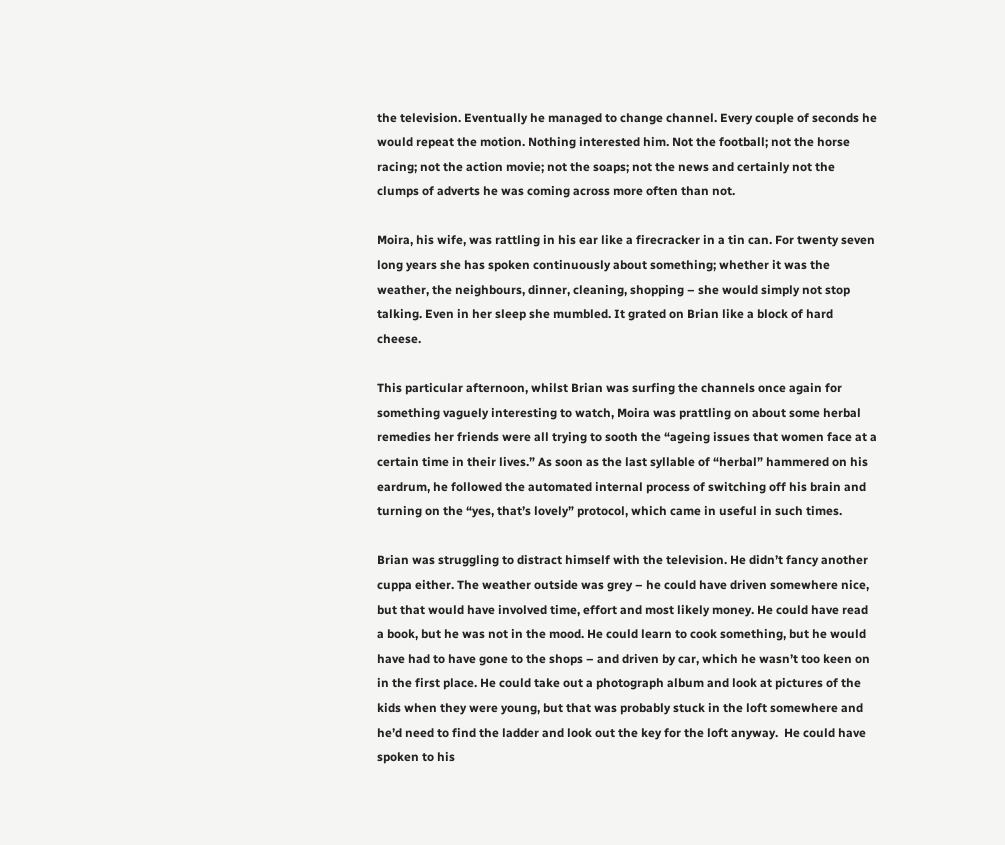the television. Eventually he managed to change channel. Every couple of seconds he would repeat the motion. Nothing interested him. Not the football; not the horse racing; not the action movie; not the soaps; not the news and certainly not the clumps of adverts he was coming across more often than not.

Moira, his wife, was rattling in his ear like a firecracker in a tin can. For twenty seven long years she has spoken continuously about something; whether it was the weather, the neighbours, dinner, cleaning, shopping – she would simply not stop talking. Even in her sleep she mumbled. It grated on Brian like a block of hard cheese.

This particular afternoon, whilst Brian was surfing the channels once again for something vaguely interesting to watch, Moira was prattling on about some herbal remedies her friends were all trying to sooth the “ageing issues that women face at a certain time in their lives.” As soon as the last syllable of “herbal” hammered on his eardrum, he followed the automated internal process of switching off his brain and turning on the “yes, that’s lovely” protocol, which came in useful in such times.

Brian was struggling to distract himself with the television. He didn’t fancy another cuppa either. The weather outside was grey – he could have driven somewhere nice, but that would have involved time, effort and most likely money. He could have read a book, but he was not in the mood. He could learn to cook something, but he would have had to have gone to the shops – and driven by car, which he wasn’t too keen on in the first place. He could take out a photograph album and look at pictures of the kids when they were young, but that was probably stuck in the loft somewhere and he’d need to find the ladder and look out the key for the loft anyway.  He could have spoken to his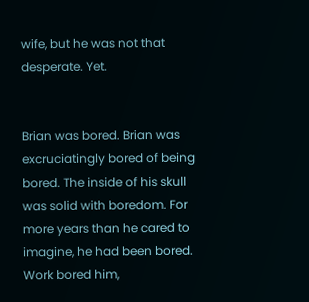wife, but he was not that desperate. Yet.


Brian was bored. Brian was excruciatingly bored of being bored. The inside of his skull was solid with boredom. For more years than he cared to imagine, he had been bored. Work bored him,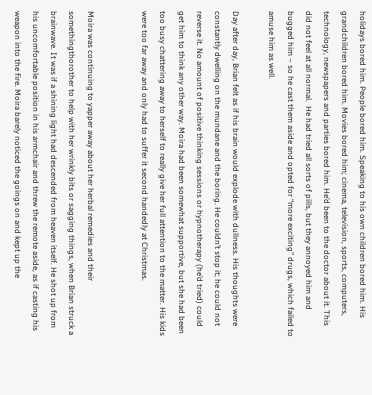holidays bored him. People bored him. Speaking to his own children bored him. His grandchildren bored him. Movies bored him; cinema, television, sports, computers, technology, newspapers and parties bored him. He’d been to the doctor about it. This did not feel at all normal.  He had tried all sorts of pills, but they annoyed him and bugged him – so he cast them aside and opted for “more exciting” drugs, which failed to amuse him as well.

Day after day, Brian felt as if his brain would explode with dullness. His thoughts were constantly dwelling on the mundane and the boring. He couldn’t stop it; he could not reverse it. No amount of positive thinking sessions or hypnotherapy (he’d tried) could get him to think any other way. Moira had been somewhat supportive, but she had been too busy chattering away to herself to really give her full attention to the matter. His kids were too far away and only had to suffer it second handedly at Christmas.


Moira was continuing to yapper away about her herbal remedies and their somethingthorother to help with her wrinkly bits or sagging things, when Brian struck a brainwave. It was if a shining light had descended from heaven itself. He shot up from his uncomfortable position in his armchair and threw the remote aside, as if casting his weapon into the fire. Moira barely noticed the goings on and kept up the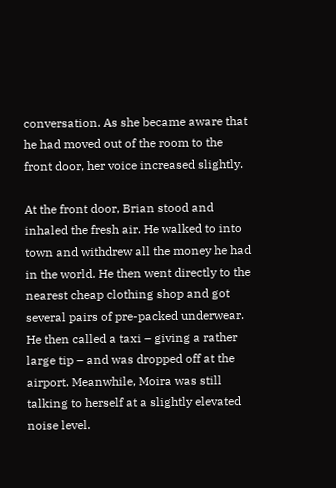conversation. As she became aware that he had moved out of the room to the front door, her voice increased slightly.

At the front door, Brian stood and inhaled the fresh air. He walked to into town and withdrew all the money he had in the world. He then went directly to the nearest cheap clothing shop and got several pairs of pre-packed underwear. He then called a taxi – giving a rather large tip – and was dropped off at the airport. Meanwhile, Moira was still talking to herself at a slightly elevated noise level.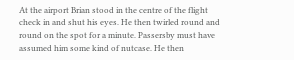At the airport Brian stood in the centre of the flight check in and shut his eyes. He then twirled round and round on the spot for a minute. Passersby must have assumed him some kind of nutcase. He then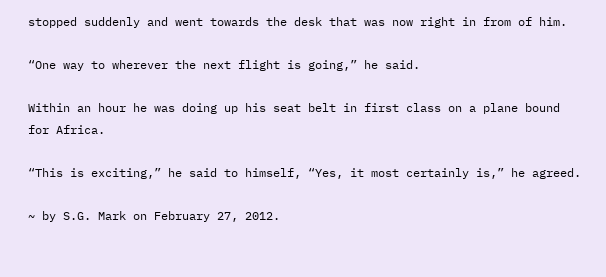stopped suddenly and went towards the desk that was now right in from of him.

“One way to wherever the next flight is going,” he said.

Within an hour he was doing up his seat belt in first class on a plane bound for Africa.

“This is exciting,” he said to himself, “Yes, it most certainly is,” he agreed.

~ by S.G. Mark on February 27, 2012.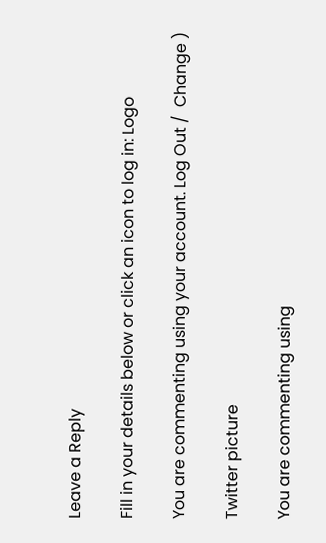Leave a Reply

Fill in your details below or click an icon to log in: Logo

You are commenting using your account. Log Out /  Change )

Twitter picture

You are commenting using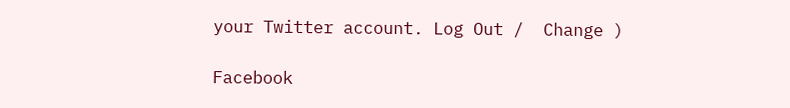your Twitter account. Log Out /  Change )

Facebook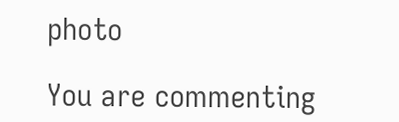photo

You are commenting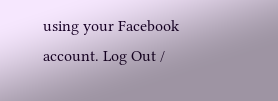using your Facebook account. Log Out /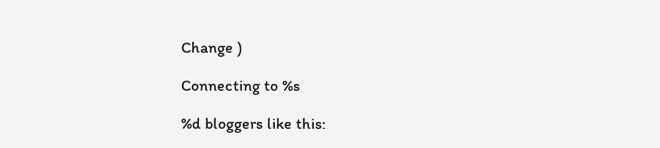Change )

Connecting to %s

%d bloggers like this: